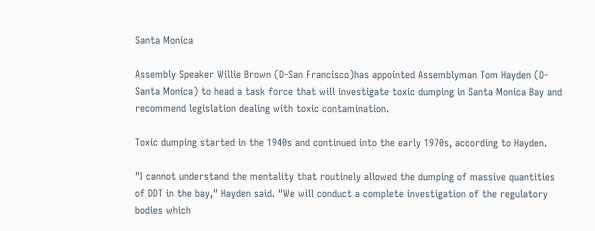Santa Monica

Assembly Speaker Willie Brown (D-San Francisco)has appointed Assemblyman Tom Hayden (D-Santa Monica) to head a task force that will investigate toxic dumping in Santa Monica Bay and recommend legislation dealing with toxic contamination.

Toxic dumping started in the 1940s and continued into the early 1970s, according to Hayden.

"I cannot understand the mentality that routinely allowed the dumping of massive quantities of DDT in the bay," Hayden said. "We will conduct a complete investigation of the regulatory bodies which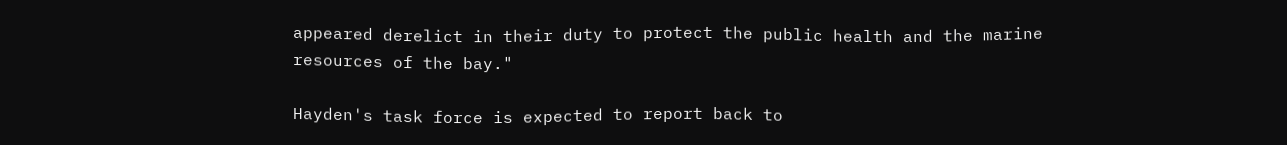appeared derelict in their duty to protect the public health and the marine resources of the bay."

Hayden's task force is expected to report back to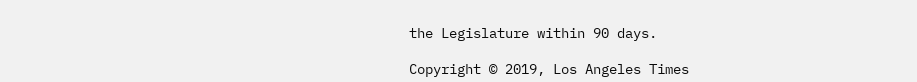the Legislature within 90 days.

Copyright © 2019, Los Angeles Times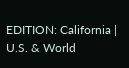EDITION: California | U.S. & World